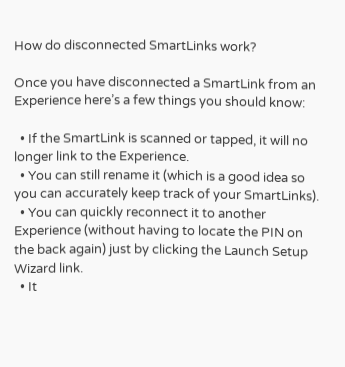How do disconnected SmartLinks work?

Once you have disconnected a SmartLink from an Experience here’s a few things you should know:

  • If the SmartLink is scanned or tapped, it will no longer link to the Experience.
  • You can still rename it (which is a good idea so you can accurately keep track of your SmartLinks).
  • You can quickly reconnect it to another Experience (without having to locate the PIN on the back again) just by clicking the Launch Setup Wizard link.
  • It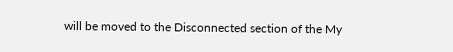will be moved to the Disconnected section of the My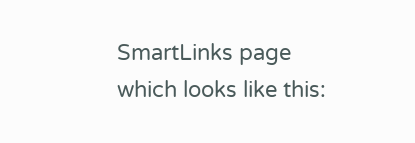SmartLinks page which looks like this: